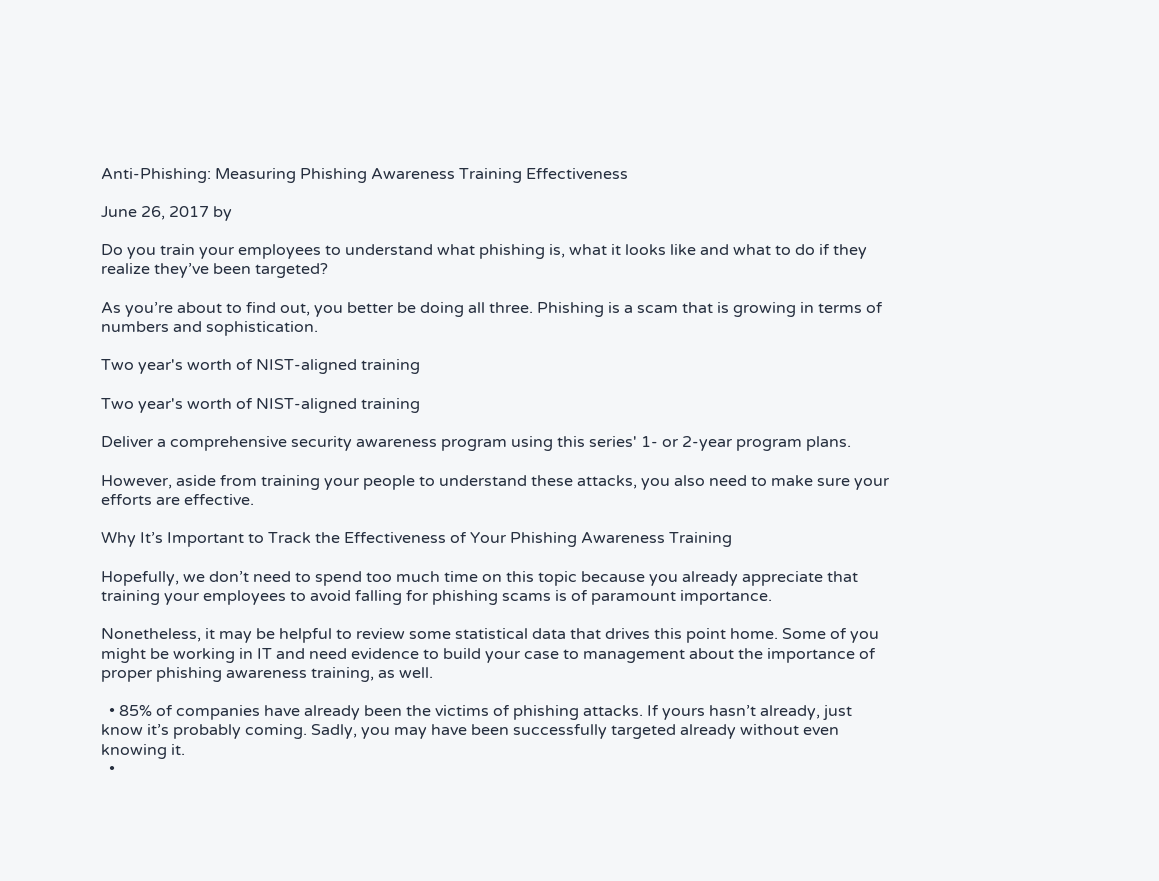Anti-Phishing: Measuring Phishing Awareness Training Effectiveness

June 26, 2017 by

Do you train your employees to understand what phishing is, what it looks like and what to do if they realize they’ve been targeted?

As you’re about to find out, you better be doing all three. Phishing is a scam that is growing in terms of numbers and sophistication.

Two year's worth of NIST-aligned training

Two year's worth of NIST-aligned training

Deliver a comprehensive security awareness program using this series' 1- or 2-year program plans.

However, aside from training your people to understand these attacks, you also need to make sure your efforts are effective.

Why It’s Important to Track the Effectiveness of Your Phishing Awareness Training

Hopefully, we don’t need to spend too much time on this topic because you already appreciate that training your employees to avoid falling for phishing scams is of paramount importance.

Nonetheless, it may be helpful to review some statistical data that drives this point home. Some of you might be working in IT and need evidence to build your case to management about the importance of proper phishing awareness training, as well.

  • 85% of companies have already been the victims of phishing attacks. If yours hasn’t already, just know it’s probably coming. Sadly, you may have been successfully targeted already without even knowing it.
  •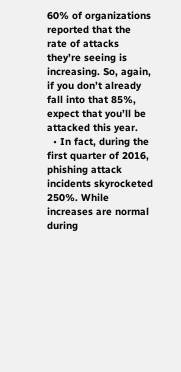60% of organizations reported that the rate of attacks they’re seeing is increasing. So, again, if you don’t already fall into that 85%, expect that you’ll be attacked this year.
  • In fact, during the first quarter of 2016, phishing attack incidents skyrocketed 250%. While increases are normal during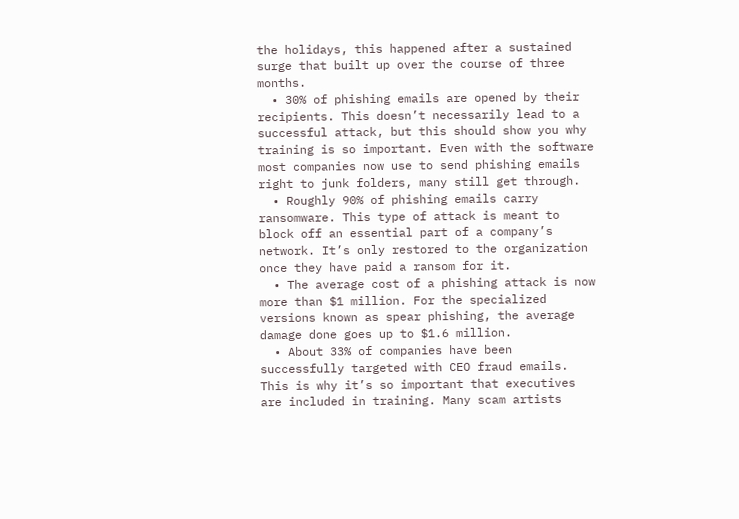the holidays, this happened after a sustained surge that built up over the course of three months.
  • 30% of phishing emails are opened by their recipients. This doesn’t necessarily lead to a successful attack, but this should show you why training is so important. Even with the software most companies now use to send phishing emails right to junk folders, many still get through.
  • Roughly 90% of phishing emails carry ransomware. This type of attack is meant to block off an essential part of a company’s network. It’s only restored to the organization once they have paid a ransom for it.
  • The average cost of a phishing attack is now more than $1 million. For the specialized versions known as spear phishing, the average damage done goes up to $1.6 million.
  • About 33% of companies have been successfully targeted with CEO fraud emails. This is why it’s so important that executives are included in training. Many scam artists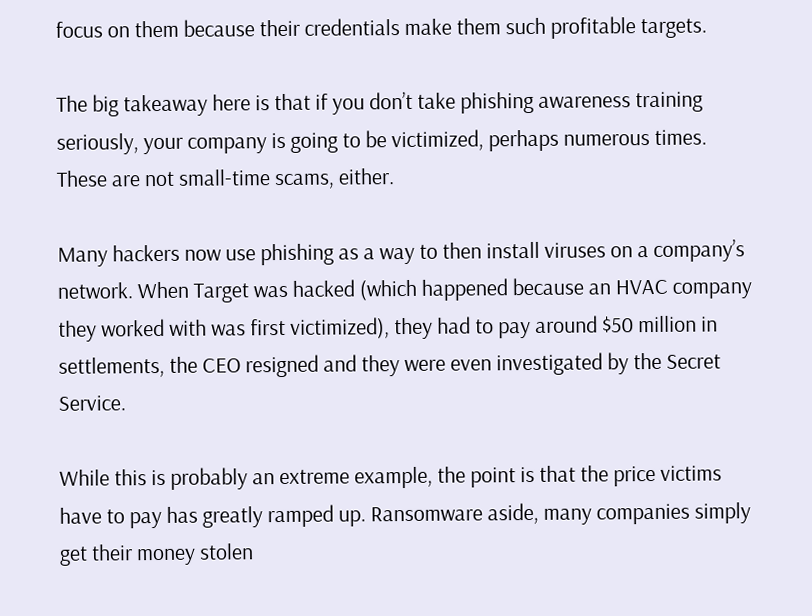focus on them because their credentials make them such profitable targets.

The big takeaway here is that if you don’t take phishing awareness training seriously, your company is going to be victimized, perhaps numerous times. These are not small-time scams, either.

Many hackers now use phishing as a way to then install viruses on a company’s network. When Target was hacked (which happened because an HVAC company they worked with was first victimized), they had to pay around $50 million in settlements, the CEO resigned and they were even investigated by the Secret Service.

While this is probably an extreme example, the point is that the price victims have to pay has greatly ramped up. Ransomware aside, many companies simply get their money stolen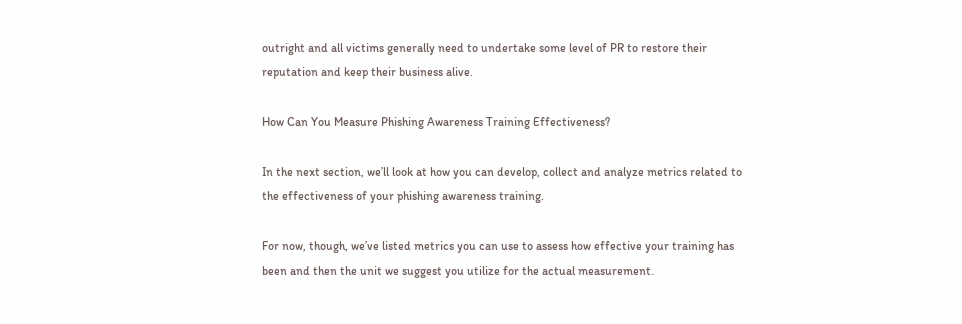outright and all victims generally need to undertake some level of PR to restore their reputation and keep their business alive.

How Can You Measure Phishing Awareness Training Effectiveness?

In the next section, we’ll look at how you can develop, collect and analyze metrics related to the effectiveness of your phishing awareness training.

For now, though, we’ve listed metrics you can use to assess how effective your training has been and then the unit we suggest you utilize for the actual measurement.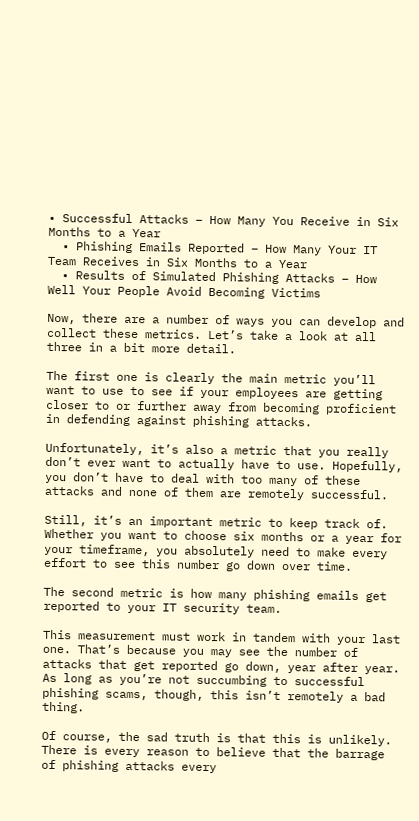• Successful Attacks – How Many You Receive in Six Months to a Year
  • Phishing Emails Reported – How Many Your IT Team Receives in Six Months to a Year
  • Results of Simulated Phishing Attacks – How Well Your People Avoid Becoming Victims

Now, there are a number of ways you can develop and collect these metrics. Let’s take a look at all three in a bit more detail.

The first one is clearly the main metric you’ll want to use to see if your employees are getting closer to or further away from becoming proficient in defending against phishing attacks.

Unfortunately, it’s also a metric that you really don’t ever want to actually have to use. Hopefully, you don’t have to deal with too many of these attacks and none of them are remotely successful.

Still, it’s an important metric to keep track of. Whether you want to choose six months or a year for your timeframe, you absolutely need to make every effort to see this number go down over time.

The second metric is how many phishing emails get reported to your IT security team.

This measurement must work in tandem with your last one. That’s because you may see the number of attacks that get reported go down, year after year. As long as you’re not succumbing to successful phishing scams, though, this isn’t remotely a bad thing.

Of course, the sad truth is that this is unlikely. There is every reason to believe that the barrage of phishing attacks every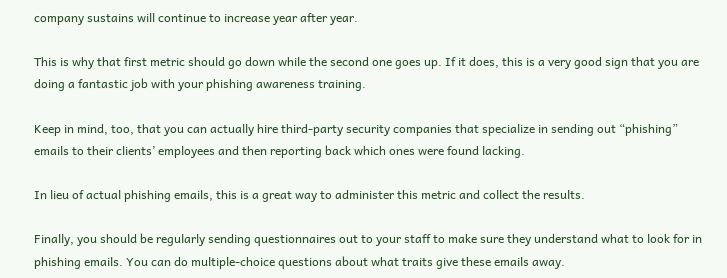company sustains will continue to increase year after year.

This is why that first metric should go down while the second one goes up. If it does, this is a very good sign that you are doing a fantastic job with your phishing awareness training.

Keep in mind, too, that you can actually hire third-party security companies that specialize in sending out “phishing” emails to their clients’ employees and then reporting back which ones were found lacking.

In lieu of actual phishing emails, this is a great way to administer this metric and collect the results.

Finally, you should be regularly sending questionnaires out to your staff to make sure they understand what to look for in phishing emails. You can do multiple-choice questions about what traits give these emails away.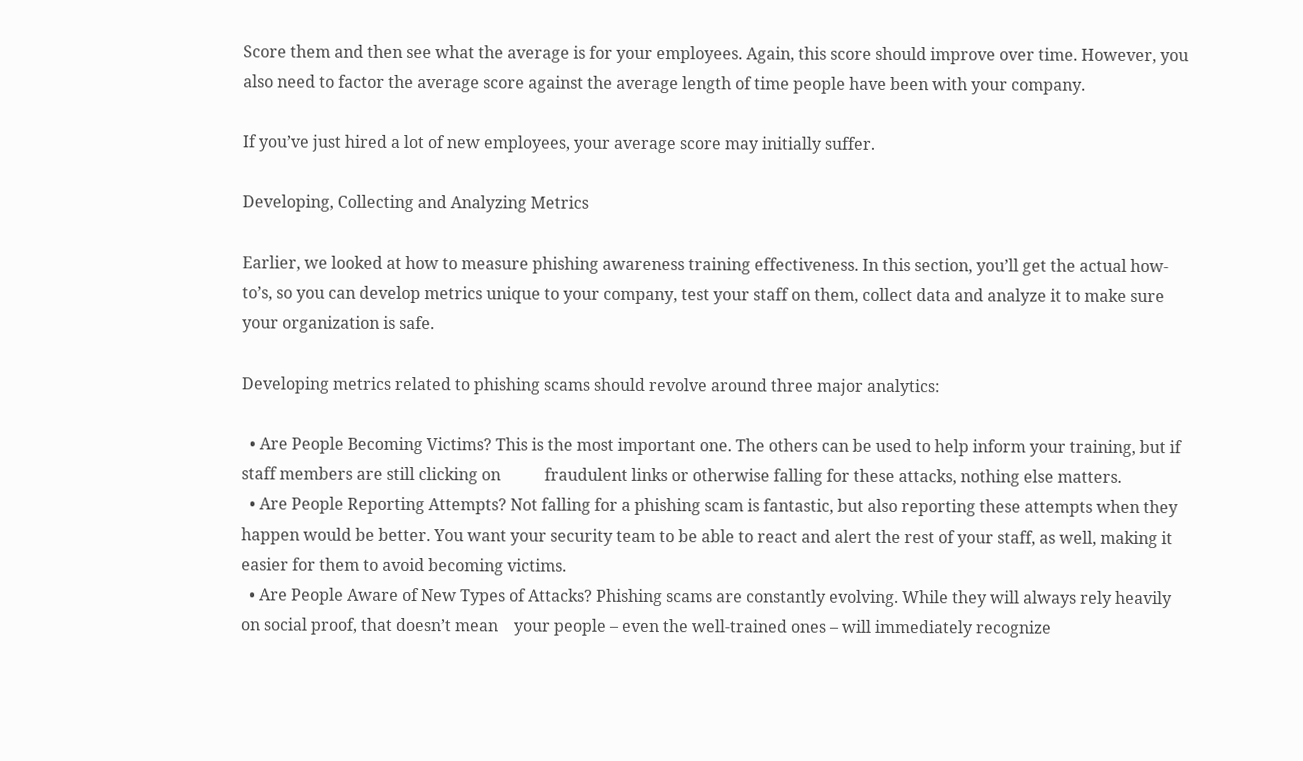Score them and then see what the average is for your employees. Again, this score should improve over time. However, you also need to factor the average score against the average length of time people have been with your company.

If you’ve just hired a lot of new employees, your average score may initially suffer.

Developing, Collecting and Analyzing Metrics

Earlier, we looked at how to measure phishing awareness training effectiveness. In this section, you’ll get the actual how-to’s, so you can develop metrics unique to your company, test your staff on them, collect data and analyze it to make sure your organization is safe.

Developing metrics related to phishing scams should revolve around three major analytics:

  • Are People Becoming Victims? This is the most important one. The others can be used to help inform your training, but if staff members are still clicking on           fraudulent links or otherwise falling for these attacks, nothing else matters.
  • Are People Reporting Attempts? Not falling for a phishing scam is fantastic, but also reporting these attempts when they happen would be better. You want your security team to be able to react and alert the rest of your staff, as well, making it           easier for them to avoid becoming victims.
  • Are People Aware of New Types of Attacks? Phishing scams are constantly evolving. While they will always rely heavily on social proof, that doesn’t mean    your people – even the well-trained ones – will immediately recognize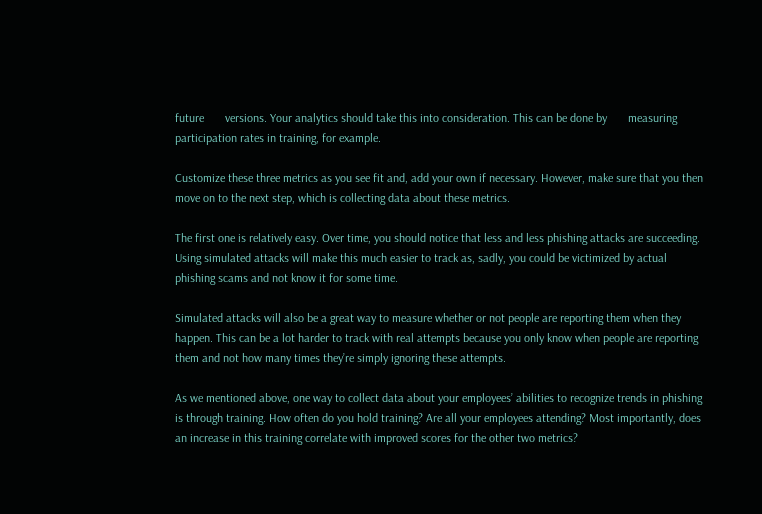future       versions. Your analytics should take this into consideration. This can be done by       measuring participation rates in training, for example.

Customize these three metrics as you see fit and, add your own if necessary. However, make sure that you then move on to the next step, which is collecting data about these metrics.

The first one is relatively easy. Over time, you should notice that less and less phishing attacks are succeeding. Using simulated attacks will make this much easier to track as, sadly, you could be victimized by actual phishing scams and not know it for some time.

Simulated attacks will also be a great way to measure whether or not people are reporting them when they happen. This can be a lot harder to track with real attempts because you only know when people are reporting them and not how many times they’re simply ignoring these attempts.

As we mentioned above, one way to collect data about your employees’ abilities to recognize trends in phishing is through training. How often do you hold training? Are all your employees attending? Most importantly, does an increase in this training correlate with improved scores for the other two metrics?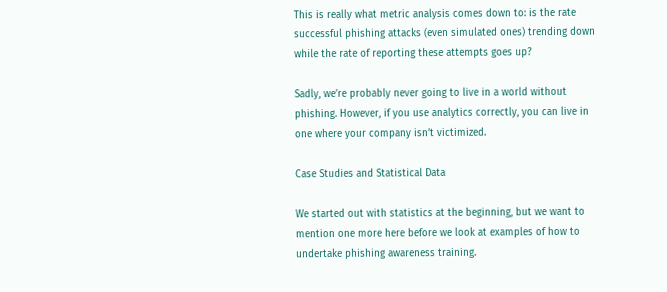This is really what metric analysis comes down to: is the rate successful phishing attacks (even simulated ones) trending down while the rate of reporting these attempts goes up?

Sadly, we’re probably never going to live in a world without phishing. However, if you use analytics correctly, you can live in one where your company isn’t victimized.

Case Studies and Statistical Data

We started out with statistics at the beginning, but we want to mention one more here before we look at examples of how to undertake phishing awareness training.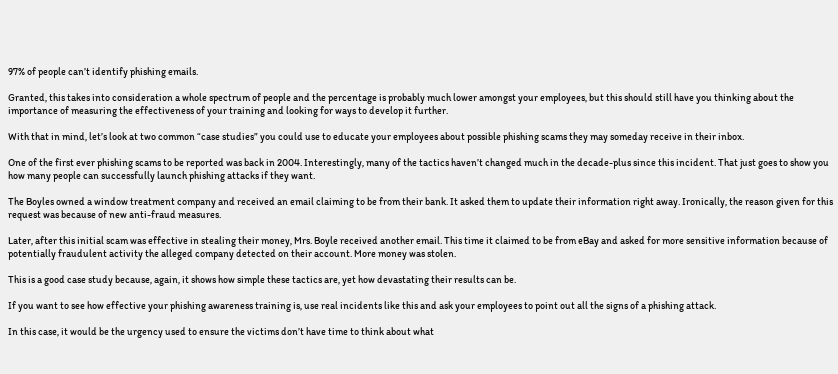97% of people can’t identify phishing emails.

Granted, this takes into consideration a whole spectrum of people and the percentage is probably much lower amongst your employees, but this should still have you thinking about the importance of measuring the effectiveness of your training and looking for ways to develop it further.

With that in mind, let’s look at two common “case studies” you could use to educate your employees about possible phishing scams they may someday receive in their inbox.

One of the first ever phishing scams to be reported was back in 2004. Interestingly, many of the tactics haven’t changed much in the decade-plus since this incident. That just goes to show you how many people can successfully launch phishing attacks if they want.

The Boyles owned a window treatment company and received an email claiming to be from their bank. It asked them to update their information right away. Ironically, the reason given for this request was because of new anti-fraud measures.

Later, after this initial scam was effective in stealing their money, Mrs. Boyle received another email. This time it claimed to be from eBay and asked for more sensitive information because of potentially fraudulent activity the alleged company detected on their account. More money was stolen.

This is a good case study because, again, it shows how simple these tactics are, yet how devastating their results can be.

If you want to see how effective your phishing awareness training is, use real incidents like this and ask your employees to point out all the signs of a phishing attack.

In this case, it would be the urgency used to ensure the victims don’t have time to think about what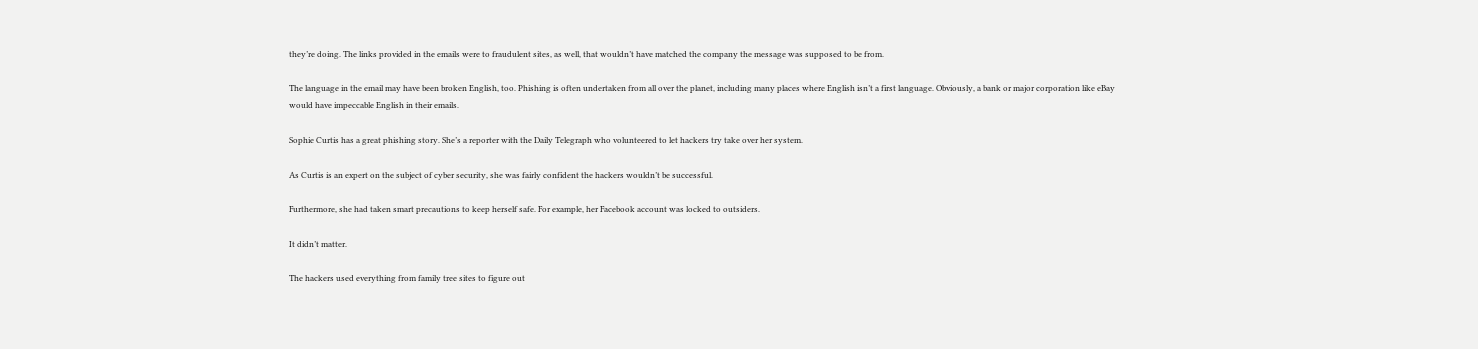they’re doing. The links provided in the emails were to fraudulent sites, as well, that wouldn’t have matched the company the message was supposed to be from.

The language in the email may have been broken English, too. Phishing is often undertaken from all over the planet, including many places where English isn’t a first language. Obviously, a bank or major corporation like eBay would have impeccable English in their emails.

Sophie Curtis has a great phishing story. She’s a reporter with the Daily Telegraph who volunteered to let hackers try take over her system.

As Curtis is an expert on the subject of cyber security, she was fairly confident the hackers wouldn’t be successful.

Furthermore, she had taken smart precautions to keep herself safe. For example, her Facebook account was locked to outsiders.

It didn’t matter.

The hackers used everything from family tree sites to figure out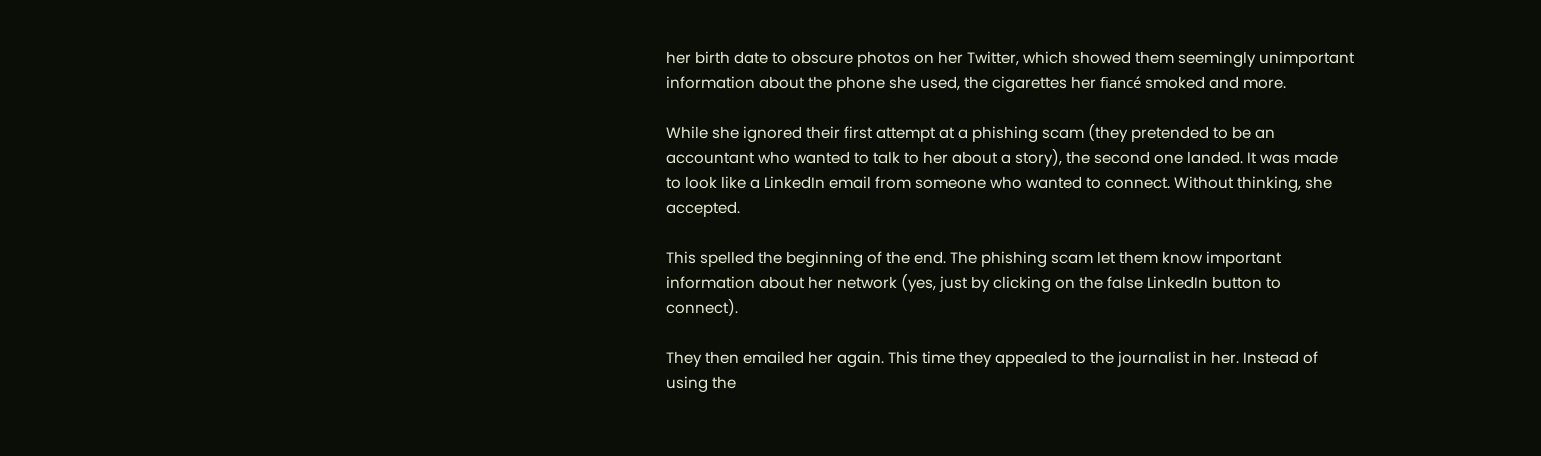her birth date to obscure photos on her Twitter, which showed them seemingly unimportant information about the phone she used, the cigarettes her fiancé smoked and more.

While she ignored their first attempt at a phishing scam (they pretended to be an accountant who wanted to talk to her about a story), the second one landed. It was made to look like a LinkedIn email from someone who wanted to connect. Without thinking, she accepted.

This spelled the beginning of the end. The phishing scam let them know important information about her network (yes, just by clicking on the false LinkedIn button to connect).

They then emailed her again. This time they appealed to the journalist in her. Instead of using the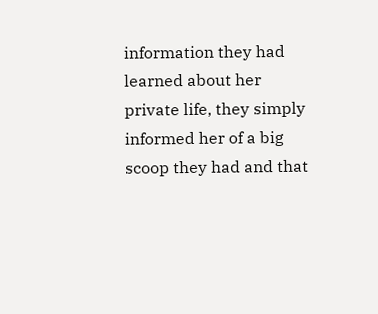information they had learned about her private life, they simply informed her of a big scoop they had and that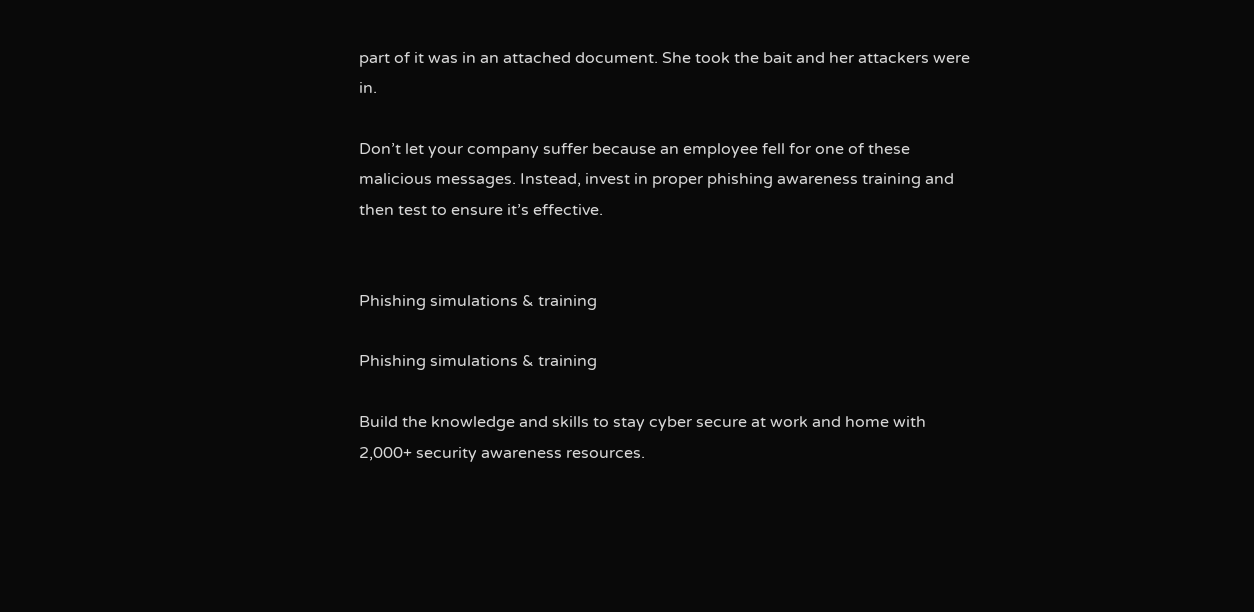part of it was in an attached document. She took the bait and her attackers were in.

Don’t let your company suffer because an employee fell for one of these malicious messages. Instead, invest in proper phishing awareness training and then test to ensure it’s effective.


Phishing simulations & training

Phishing simulations & training

Build the knowledge and skills to stay cyber secure at work and home with 2,000+ security awareness resources.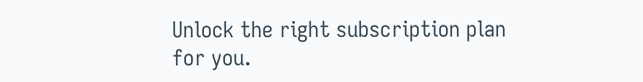Unlock the right subscription plan for you.